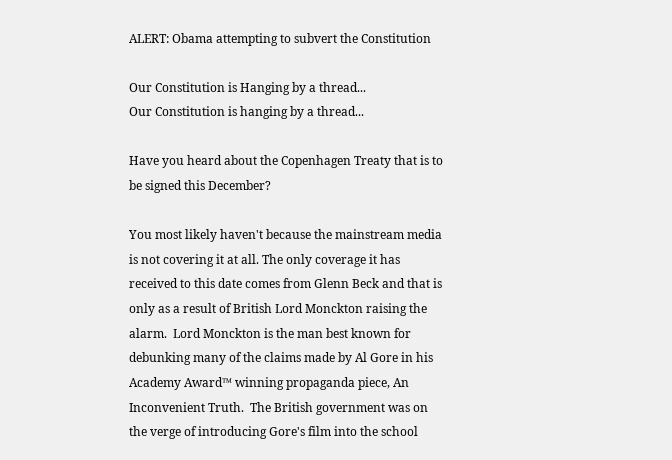ALERT: Obama attempting to subvert the Constitution

Our Constitution is Hanging by a thread...
Our Constitution is hanging by a thread...

Have you heard about the Copenhagen Treaty that is to be signed this December?

You most likely haven't because the mainstream media is not covering it at all. The only coverage it has received to this date comes from Glenn Beck and that is only as a result of British Lord Monckton raising the alarm.  Lord Monckton is the man best known for debunking many of the claims made by Al Gore in his Academy Award™ winning propaganda piece, An Inconvenient Truth.  The British government was on the verge of introducing Gore's film into the school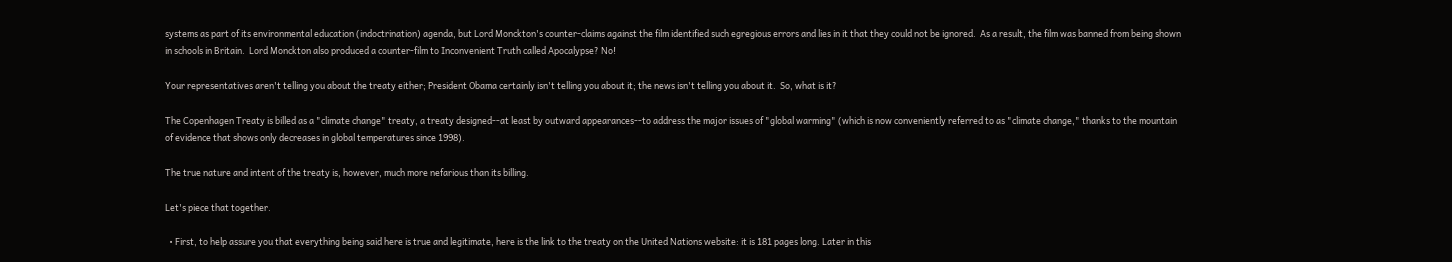systems as part of its environmental education (indoctrination) agenda, but Lord Monckton's counter-claims against the film identified such egregious errors and lies in it that they could not be ignored.  As a result, the film was banned from being shown in schools in Britain.  Lord Monckton also produced a counter-film to Inconvenient Truth called Apocalypse? No!

Your representatives aren't telling you about the treaty either; President Obama certainly isn't telling you about it; the news isn't telling you about it.  So, what is it?

The Copenhagen Treaty is billed as a "climate change" treaty, a treaty designed--at least by outward appearances--to address the major issues of "global warming" (which is now conveniently referred to as "climate change," thanks to the mountain of evidence that shows only decreases in global temperatures since 1998).

The true nature and intent of the treaty is, however, much more nefarious than its billing.

Let's piece that together.

  • First, to help assure you that everything being said here is true and legitimate, here is the link to the treaty on the United Nations website: it is 181 pages long. Later in this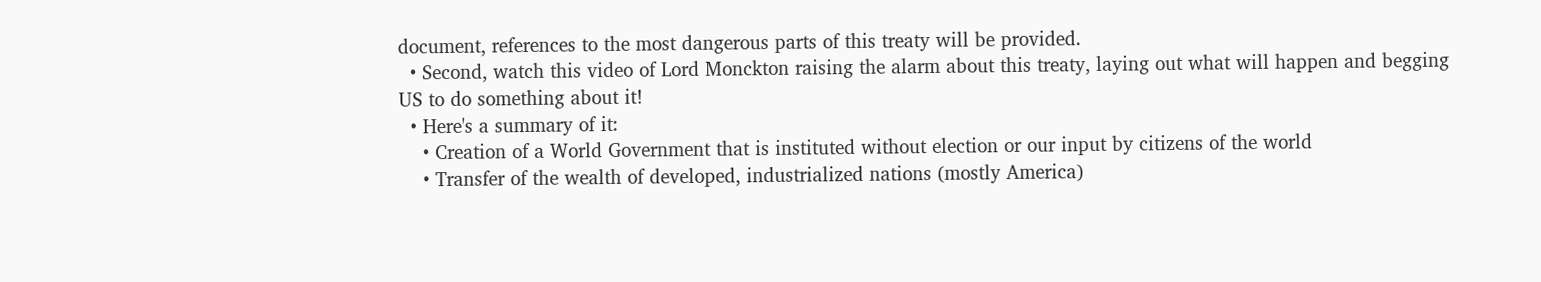document, references to the most dangerous parts of this treaty will be provided.
  • Second, watch this video of Lord Monckton raising the alarm about this treaty, laying out what will happen and begging US to do something about it!
  • Here's a summary of it:
    • Creation of a World Government that is instituted without election or our input by citizens of the world
    • Transfer of the wealth of developed, industrialized nations (mostly America)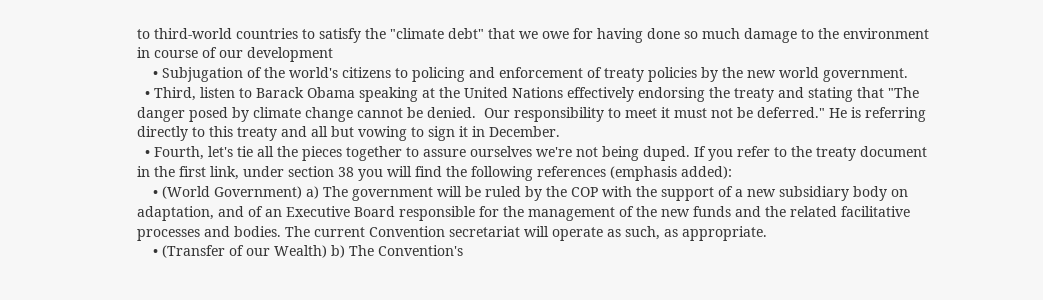to third-world countries to satisfy the "climate debt" that we owe for having done so much damage to the environment in course of our development
    • Subjugation of the world's citizens to policing and enforcement of treaty policies by the new world government.
  • Third, listen to Barack Obama speaking at the United Nations effectively endorsing the treaty and stating that "The danger posed by climate change cannot be denied.  Our responsibility to meet it must not be deferred." He is referring directly to this treaty and all but vowing to sign it in December.
  • Fourth, let's tie all the pieces together to assure ourselves we're not being duped. If you refer to the treaty document in the first link, under section 38 you will find the following references (emphasis added):
    • (World Government) a) The government will be ruled by the COP with the support of a new subsidiary body on adaptation, and of an Executive Board responsible for the management of the new funds and the related facilitative processes and bodies. The current Convention secretariat will operate as such, as appropriate.
    • (Transfer of our Wealth) b) The Convention's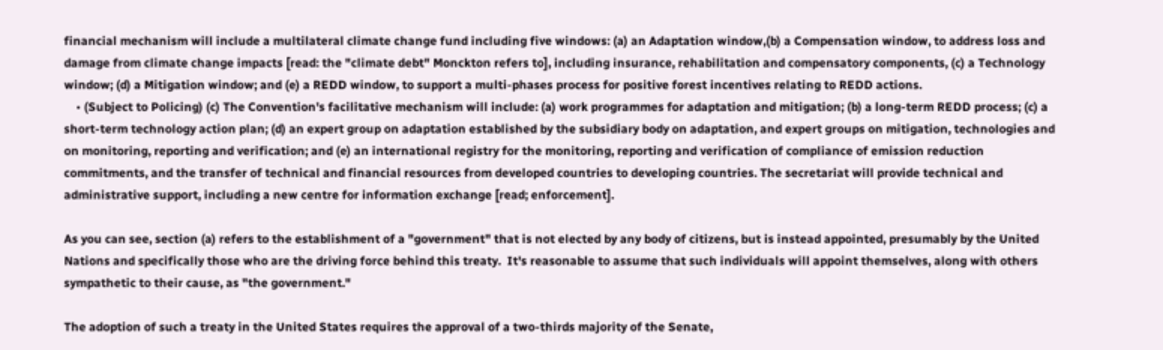financial mechanism will include a multilateral climate change fund including five windows: (a) an Adaptation window,(b) a Compensation window, to address loss and damage from climate change impacts [read: the "climate debt" Monckton refers to], including insurance, rehabilitation and compensatory components, (c) a Technology window; (d) a Mitigation window; and (e) a REDD window, to support a multi-phases process for positive forest incentives relating to REDD actions.
    • (Subject to Policing) (c) The Convention's facilitative mechanism will include: (a) work programmes for adaptation and mitigation; (b) a long-term REDD process; (c) a short-term technology action plan; (d) an expert group on adaptation established by the subsidiary body on adaptation, and expert groups on mitigation, technologies and on monitoring, reporting and verification; and (e) an international registry for the monitoring, reporting and verification of compliance of emission reduction commitments, and the transfer of technical and financial resources from developed countries to developing countries. The secretariat will provide technical and administrative support, including a new centre for information exchange [read; enforcement].

As you can see, section (a) refers to the establishment of a "government" that is not elected by any body of citizens, but is instead appointed, presumably by the United Nations and specifically those who are the driving force behind this treaty.  It's reasonable to assume that such individuals will appoint themselves, along with others sympathetic to their cause, as "the government."

The adoption of such a treaty in the United States requires the approval of a two-thirds majority of the Senate,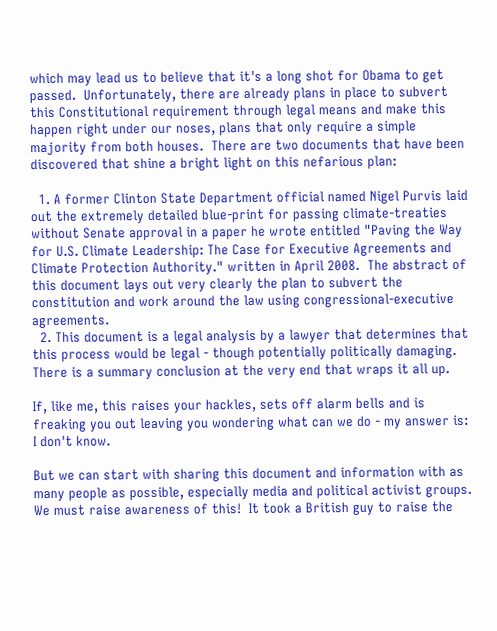which may lead us to believe that it's a long shot for Obama to get passed.  Unfortunately, there are already plans in place to subvert this Constitutional requirement through legal means and make this happen right under our noses, plans that only require a simple majority from both houses.  There are two documents that have been discovered that shine a bright light on this nefarious plan:

  1. A former Clinton State Department official named Nigel Purvis laid out the extremely detailed blue-print for passing climate-treaties without Senate approval in a paper he wrote entitled "Paving the Way for U.S. Climate Leadership: The Case for Executive Agreements and Climate Protection Authority." written in April 2008.  The abstract of this document lays out very clearly the plan to subvert the constitution and work around the law using congressional-executive agreements.
  2. This document is a legal analysis by a lawyer that determines that this process would be legal - though potentially politically damaging. There is a summary conclusion at the very end that wraps it all up.

If, like me, this raises your hackles, sets off alarm bells and is freaking you out leaving you wondering what can we do - my answer is:  I don't know.

But we can start with sharing this document and information with as many people as possible, especially media and political activist groups.  We must raise awareness of this!  It took a British guy to raise the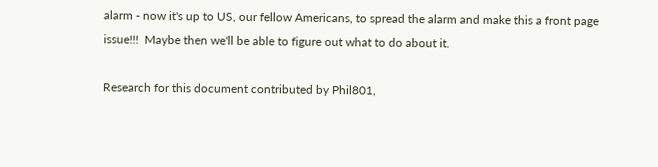alarm - now it's up to US, our fellow Americans, to spread the alarm and make this a front page issue!!!  Maybe then we'll be able to figure out what to do about it.

Research for this document contributed by Phil801,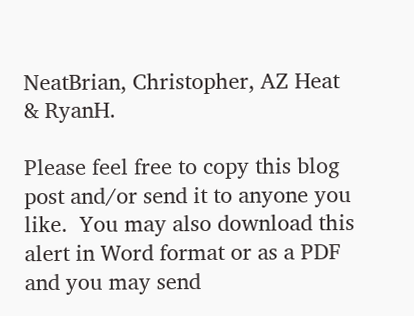NeatBrian, Christopher, AZ Heat & RyanH.

Please feel free to copy this blog post and/or send it to anyone you like.  You may also download this alert in Word format or as a PDF and you may send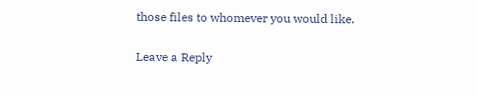those files to whomever you would like.

Leave a Reply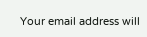Your email address will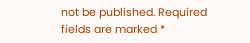not be published. Required fields are marked *